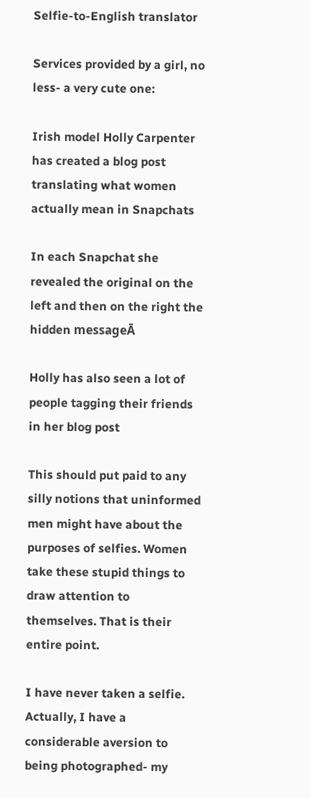Selfie-to-English translator

Services provided by a girl, no less- a very cute one:

Irish model Holly Carpenter has created a blog post translating what women actually mean in Snapchats

In each Snapchat she revealed the original on the left and then on the right the hidden messageĀ

Holly has also seen a lot of people tagging their friends in her blog post

This should put paid to any silly notions that uninformed men might have about the purposes of selfies. Women take these stupid things to draw attention to themselves. That is their entire point.

I have never taken a selfie. Actually, I have a considerable aversion to being photographed- my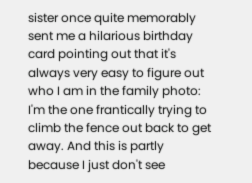sister once quite memorably sent me a hilarious birthday card pointing out that it's always very easy to figure out who I am in the family photo: I'm the one frantically trying to climb the fence out back to get away. And this is partly because I just don't see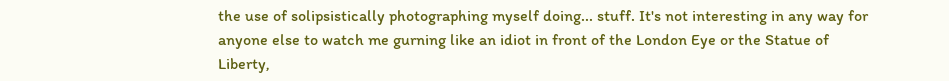the use of solipsistically photographing myself doing... stuff. It's not interesting in any way for anyone else to watch me gurning like an idiot in front of the London Eye or the Statue of Liberty,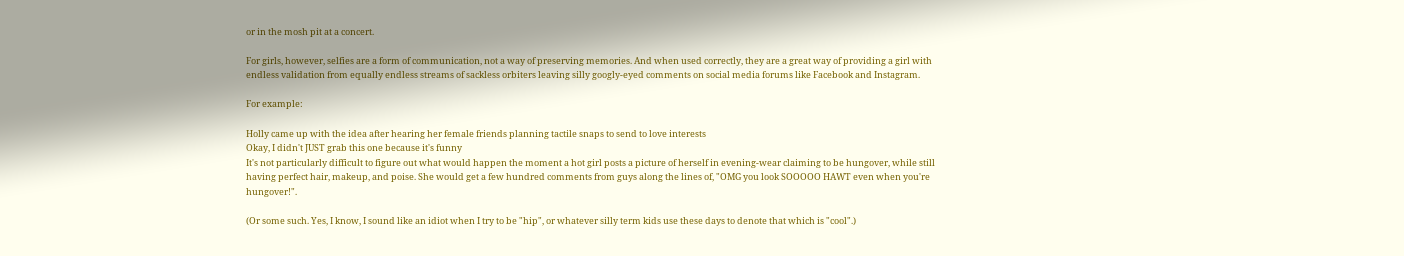or in the mosh pit at a concert.

For girls, however, selfies are a form of communication, not a way of preserving memories. And when used correctly, they are a great way of providing a girl with endless validation from equally endless streams of sackless orbiters leaving silly googly-eyed comments on social media forums like Facebook and Instagram.

For example:

Holly came up with the idea after hearing her female friends planning tactile snaps to send to love interests
Okay, I didn't JUST grab this one because it's funny
It's not particularly difficult to figure out what would happen the moment a hot girl posts a picture of herself in evening-wear claiming to be hungover, while still having perfect hair, makeup, and poise. She would get a few hundred comments from guys along the lines of, "OMG you look SOOOOO HAWT even when you're hungover!".

(Or some such. Yes, I know, I sound like an idiot when I try to be "hip", or whatever silly term kids use these days to denote that which is "cool".)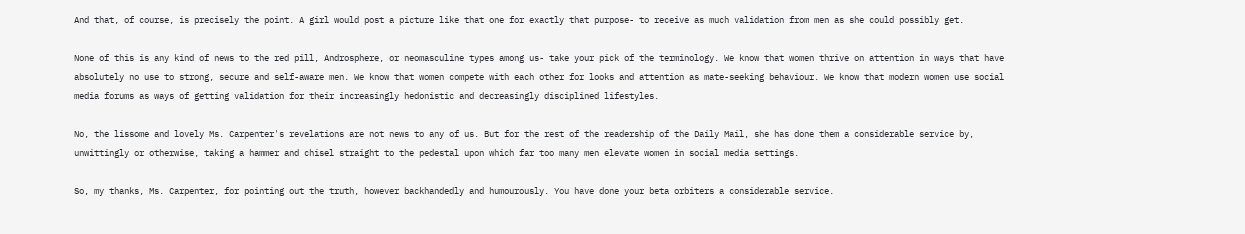And that, of course, is precisely the point. A girl would post a picture like that one for exactly that purpose- to receive as much validation from men as she could possibly get.

None of this is any kind of news to the red pill, Androsphere, or neomasculine types among us- take your pick of the terminology. We know that women thrive on attention in ways that have absolutely no use to strong, secure and self-aware men. We know that women compete with each other for looks and attention as mate-seeking behaviour. We know that modern women use social media forums as ways of getting validation for their increasingly hedonistic and decreasingly disciplined lifestyles.

No, the lissome and lovely Ms. Carpenter's revelations are not news to any of us. But for the rest of the readership of the Daily Mail, she has done them a considerable service by, unwittingly or otherwise, taking a hammer and chisel straight to the pedestal upon which far too many men elevate women in social media settings.

So, my thanks, Ms. Carpenter, for pointing out the truth, however backhandedly and humourously. You have done your beta orbiters a considerable service.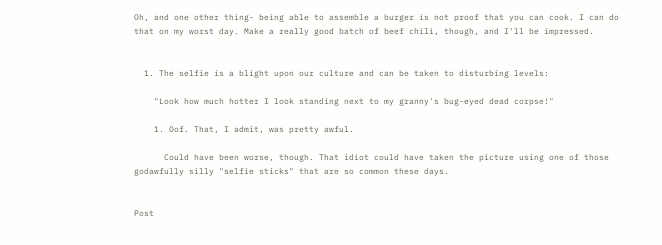Oh, and one other thing- being able to assemble a burger is not proof that you can cook. I can do that on my worst day. Make a really good batch of beef chili, though, and I'll be impressed.


  1. The selfie is a blight upon our culture and can be taken to disturbing levels:

    "Look how much hotter I look standing next to my granny's bug-eyed dead corpse!"

    1. Oof. That, I admit, was pretty awful.

      Could have been worse, though. That idiot could have taken the picture using one of those godawfully silly "selfie sticks" that are so common these days.


Post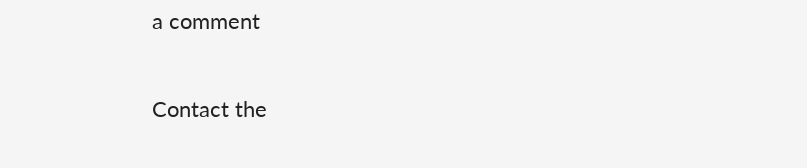a comment

Contact the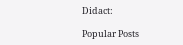Didact:

Popular Posts